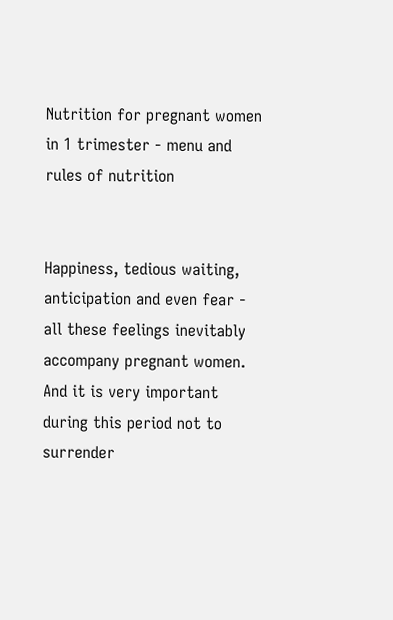Nutrition for pregnant women in 1 trimester - menu and rules of nutrition


Happiness, tedious waiting, anticipation and even fear - all these feelings inevitably accompany pregnant women. And it is very important during this period not to surrender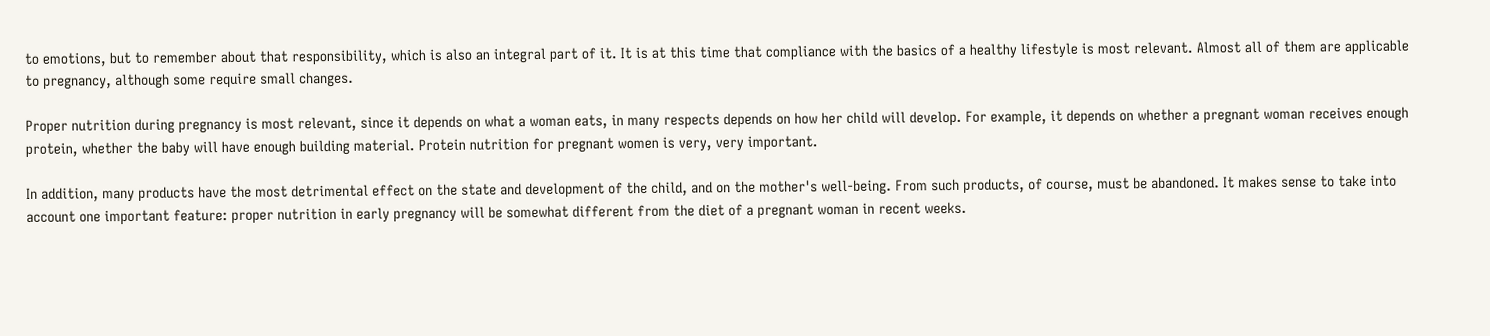to emotions, but to remember about that responsibility, which is also an integral part of it. It is at this time that compliance with the basics of a healthy lifestyle is most relevant. Almost all of them are applicable to pregnancy, although some require small changes.

Proper nutrition during pregnancy is most relevant, since it depends on what a woman eats, in many respects depends on how her child will develop. For example, it depends on whether a pregnant woman receives enough protein, whether the baby will have enough building material. Protein nutrition for pregnant women is very, very important.

In addition, many products have the most detrimental effect on the state and development of the child, and on the mother's well-being. From such products, of course, must be abandoned. It makes sense to take into account one important feature: proper nutrition in early pregnancy will be somewhat different from the diet of a pregnant woman in recent weeks.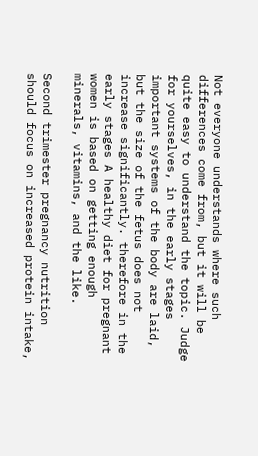Not everyone understands where such differences come from, but it will be quite easy to understand the topic. Judge for yourselves, in the early stages important systems of the body are laid, but the size of the fetus does not increase significantly. therefore in the early stages A healthy diet for pregnant women is based on getting enough minerals, vitamins, and the like.

Second trimester pregnancy nutrition should focus on increased protein intake,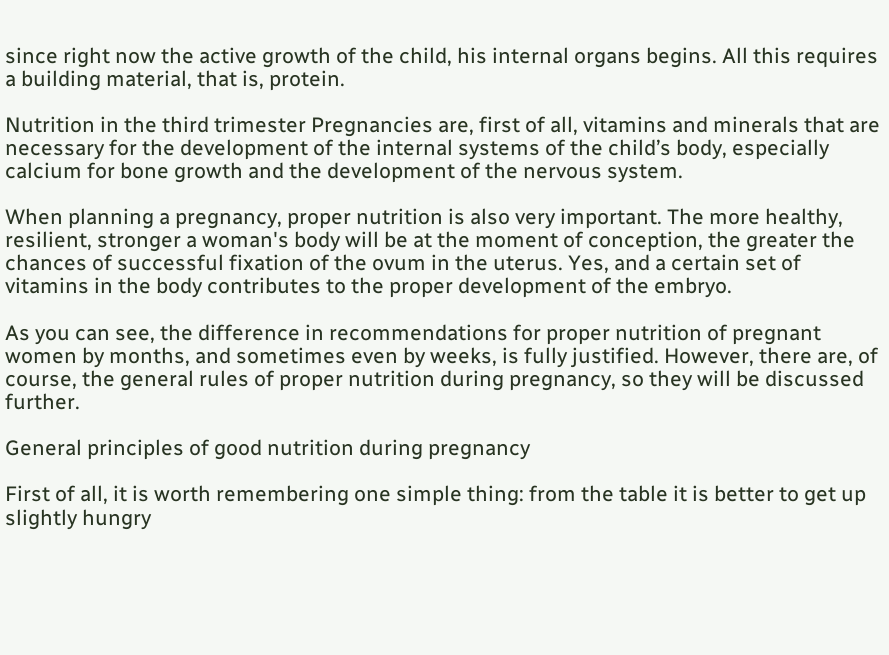since right now the active growth of the child, his internal organs begins. All this requires a building material, that is, protein.

Nutrition in the third trimester Pregnancies are, first of all, vitamins and minerals that are necessary for the development of the internal systems of the child’s body, especially calcium for bone growth and the development of the nervous system.

When planning a pregnancy, proper nutrition is also very important. The more healthy, resilient, stronger a woman's body will be at the moment of conception, the greater the chances of successful fixation of the ovum in the uterus. Yes, and a certain set of vitamins in the body contributes to the proper development of the embryo.

As you can see, the difference in recommendations for proper nutrition of pregnant women by months, and sometimes even by weeks, is fully justified. However, there are, of course, the general rules of proper nutrition during pregnancy, so they will be discussed further.

General principles of good nutrition during pregnancy

First of all, it is worth remembering one simple thing: from the table it is better to get up slightly hungry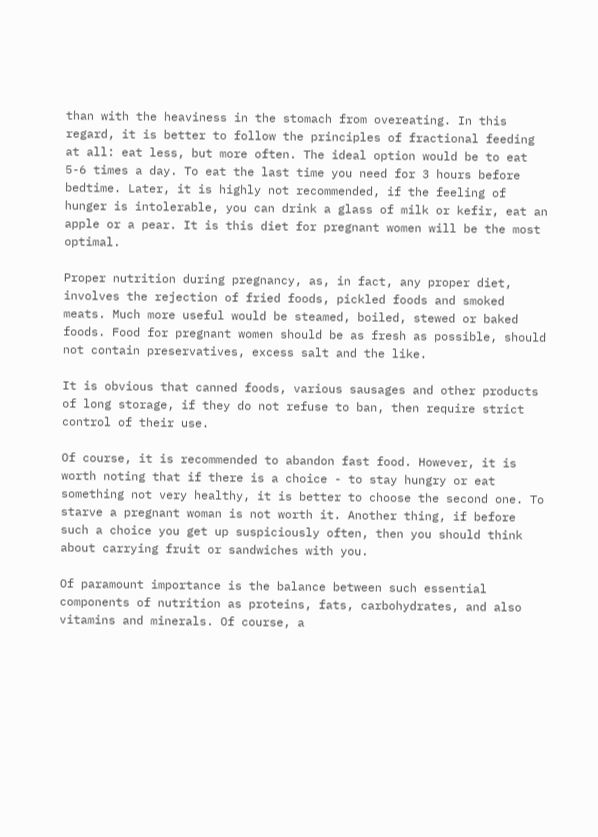than with the heaviness in the stomach from overeating. In this regard, it is better to follow the principles of fractional feeding at all: eat less, but more often. The ideal option would be to eat 5-6 times a day. To eat the last time you need for 3 hours before bedtime. Later, it is highly not recommended, if the feeling of hunger is intolerable, you can drink a glass of milk or kefir, eat an apple or a pear. It is this diet for pregnant women will be the most optimal.

Proper nutrition during pregnancy, as, in fact, any proper diet, involves the rejection of fried foods, pickled foods and smoked meats. Much more useful would be steamed, boiled, stewed or baked foods. Food for pregnant women should be as fresh as possible, should not contain preservatives, excess salt and the like.

It is obvious that canned foods, various sausages and other products of long storage, if they do not refuse to ban, then require strict control of their use.

Of course, it is recommended to abandon fast food. However, it is worth noting that if there is a choice - to stay hungry or eat something not very healthy, it is better to choose the second one. To starve a pregnant woman is not worth it. Another thing, if before such a choice you get up suspiciously often, then you should think about carrying fruit or sandwiches with you.

Of paramount importance is the balance between such essential components of nutrition as proteins, fats, carbohydrates, and also vitamins and minerals. Of course, a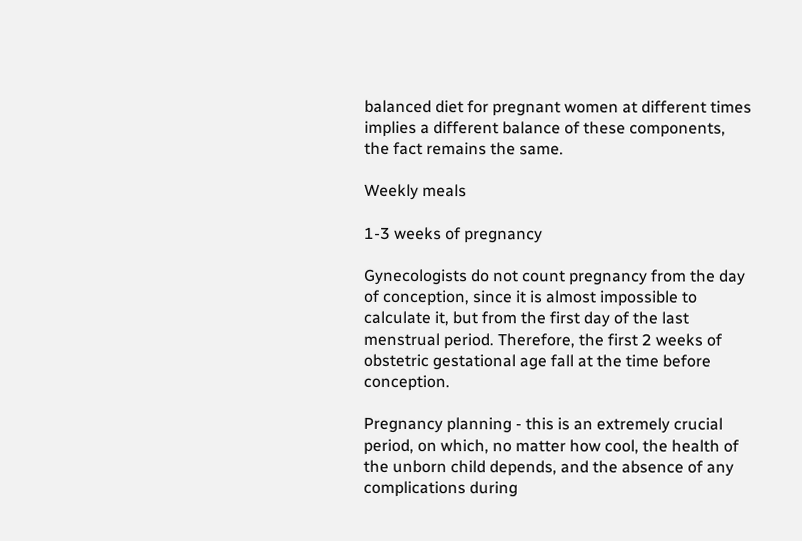balanced diet for pregnant women at different times implies a different balance of these components, the fact remains the same.

Weekly meals

1-3 weeks of pregnancy

Gynecologists do not count pregnancy from the day of conception, since it is almost impossible to calculate it, but from the first day of the last menstrual period. Therefore, the first 2 weeks of obstetric gestational age fall at the time before conception.

Pregnancy planning - this is an extremely crucial period, on which, no matter how cool, the health of the unborn child depends, and the absence of any complications during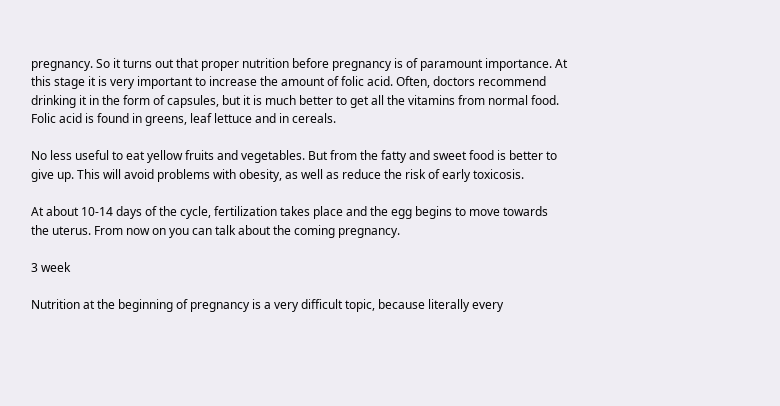pregnancy. So it turns out that proper nutrition before pregnancy is of paramount importance. At this stage it is very important to increase the amount of folic acid. Often, doctors recommend drinking it in the form of capsules, but it is much better to get all the vitamins from normal food. Folic acid is found in greens, leaf lettuce and in cereals.

No less useful to eat yellow fruits and vegetables. But from the fatty and sweet food is better to give up. This will avoid problems with obesity, as well as reduce the risk of early toxicosis.

At about 10-14 days of the cycle, fertilization takes place and the egg begins to move towards the uterus. From now on you can talk about the coming pregnancy.

3 week

Nutrition at the beginning of pregnancy is a very difficult topic, because literally every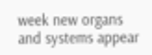week new organs and systems appear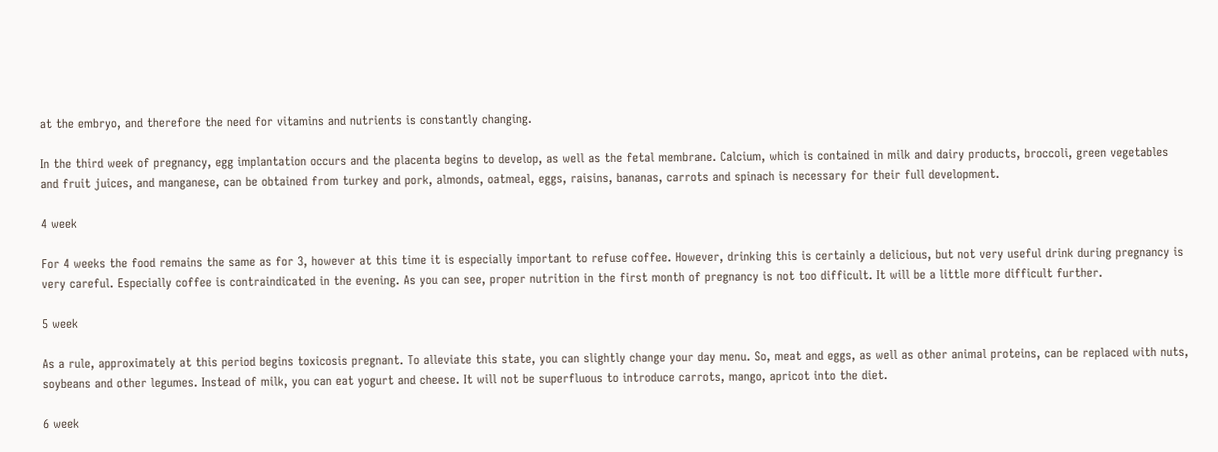at the embryo, and therefore the need for vitamins and nutrients is constantly changing.

In the third week of pregnancy, egg implantation occurs and the placenta begins to develop, as well as the fetal membrane. Calcium, which is contained in milk and dairy products, broccoli, green vegetables and fruit juices, and manganese, can be obtained from turkey and pork, almonds, oatmeal, eggs, raisins, bananas, carrots and spinach is necessary for their full development.

4 week

For 4 weeks the food remains the same as for 3, however at this time it is especially important to refuse coffee. However, drinking this is certainly a delicious, but not very useful drink during pregnancy is very careful. Especially coffee is contraindicated in the evening. As you can see, proper nutrition in the first month of pregnancy is not too difficult. It will be a little more difficult further.

5 week

As a rule, approximately at this period begins toxicosis pregnant. To alleviate this state, you can slightly change your day menu. So, meat and eggs, as well as other animal proteins, can be replaced with nuts, soybeans and other legumes. Instead of milk, you can eat yogurt and cheese. It will not be superfluous to introduce carrots, mango, apricot into the diet.

6 week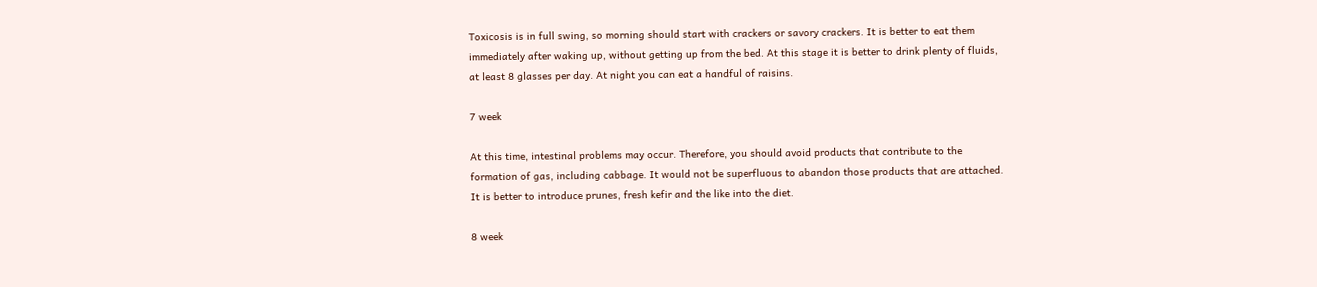Toxicosis is in full swing, so morning should start with crackers or savory crackers. It is better to eat them immediately after waking up, without getting up from the bed. At this stage it is better to drink plenty of fluids, at least 8 glasses per day. At night you can eat a handful of raisins.

7 week

At this time, intestinal problems may occur. Therefore, you should avoid products that contribute to the formation of gas, including cabbage. It would not be superfluous to abandon those products that are attached. It is better to introduce prunes, fresh kefir and the like into the diet.

8 week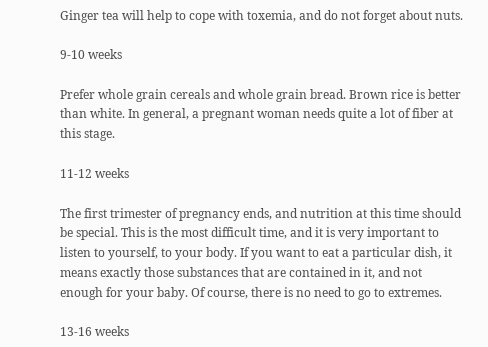Ginger tea will help to cope with toxemia, and do not forget about nuts.

9-10 weeks

Prefer whole grain cereals and whole grain bread. Brown rice is better than white. In general, a pregnant woman needs quite a lot of fiber at this stage.

11-12 weeks

The first trimester of pregnancy ends, and nutrition at this time should be special. This is the most difficult time, and it is very important to listen to yourself, to your body. If you want to eat a particular dish, it means exactly those substances that are contained in it, and not enough for your baby. Of course, there is no need to go to extremes.

13-16 weeks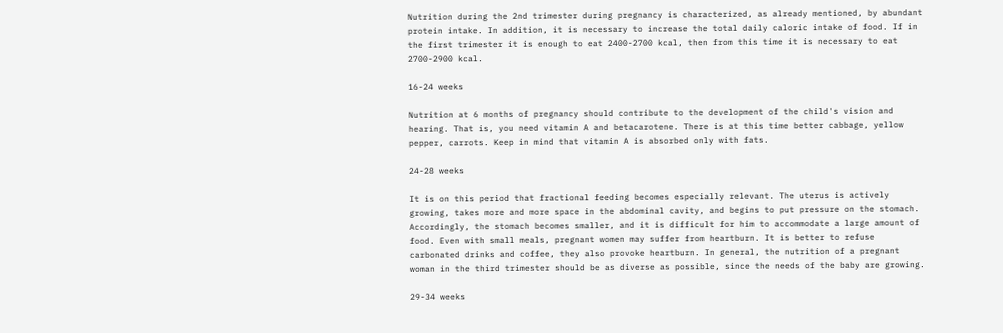Nutrition during the 2nd trimester during pregnancy is characterized, as already mentioned, by abundant protein intake. In addition, it is necessary to increase the total daily caloric intake of food. If in the first trimester it is enough to eat 2400-2700 kcal, then from this time it is necessary to eat 2700-2900 kcal.

16-24 weeks

Nutrition at 6 months of pregnancy should contribute to the development of the child's vision and hearing. That is, you need vitamin A and betacarotene. There is at this time better cabbage, yellow pepper, carrots. Keep in mind that vitamin A is absorbed only with fats.

24-28 weeks

It is on this period that fractional feeding becomes especially relevant. The uterus is actively growing, takes more and more space in the abdominal cavity, and begins to put pressure on the stomach. Accordingly, the stomach becomes smaller, and it is difficult for him to accommodate a large amount of food. Even with small meals, pregnant women may suffer from heartburn. It is better to refuse carbonated drinks and coffee, they also provoke heartburn. In general, the nutrition of a pregnant woman in the third trimester should be as diverse as possible, since the needs of the baby are growing.

29-34 weeks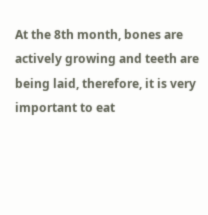At the 8th month, bones are actively growing and teeth are being laid, therefore, it is very important to eat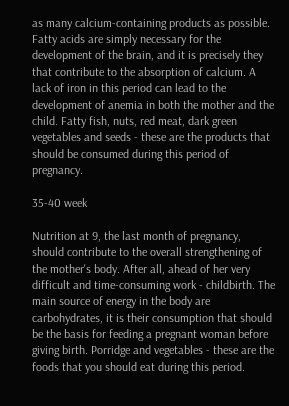as many calcium-containing products as possible. Fatty acids are simply necessary for the development of the brain, and it is precisely they that contribute to the absorption of calcium. A lack of iron in this period can lead to the development of anemia in both the mother and the child. Fatty fish, nuts, red meat, dark green vegetables and seeds - these are the products that should be consumed during this period of pregnancy.

35-40 week

Nutrition at 9, the last month of pregnancy, should contribute to the overall strengthening of the mother's body. After all, ahead of her very difficult and time-consuming work - childbirth. The main source of energy in the body are carbohydrates, it is their consumption that should be the basis for feeding a pregnant woman before giving birth. Porridge and vegetables - these are the foods that you should eat during this period.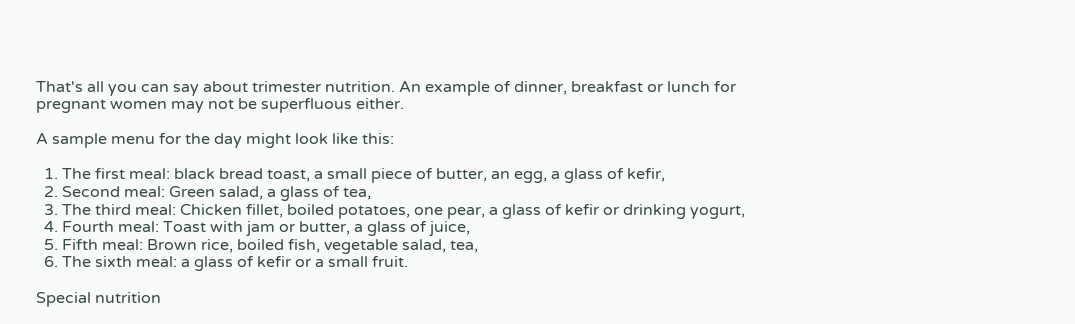That's all you can say about trimester nutrition. An example of dinner, breakfast or lunch for pregnant women may not be superfluous either.

A sample menu for the day might look like this:

  1. The first meal: black bread toast, a small piece of butter, an egg, a glass of kefir,
  2. Second meal: Green salad, a glass of tea,
  3. The third meal: Chicken fillet, boiled potatoes, one pear, a glass of kefir or drinking yogurt,
  4. Fourth meal: Toast with jam or butter, a glass of juice,
  5. Fifth meal: Brown rice, boiled fish, vegetable salad, tea,
  6. The sixth meal: a glass of kefir or a small fruit.

Special nutrition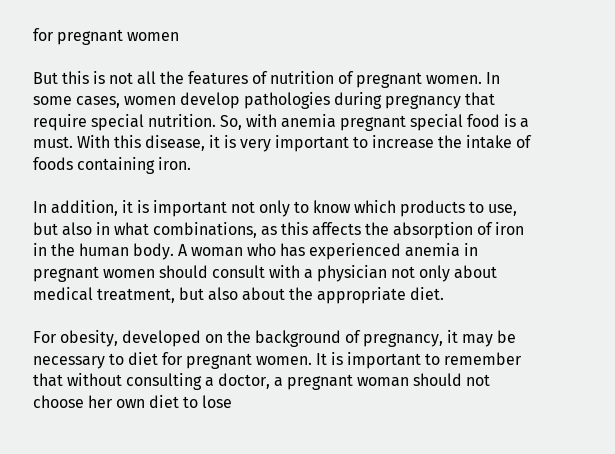for pregnant women

But this is not all the features of nutrition of pregnant women. In some cases, women develop pathologies during pregnancy that require special nutrition. So, with anemia pregnant special food is a must. With this disease, it is very important to increase the intake of foods containing iron.

In addition, it is important not only to know which products to use, but also in what combinations, as this affects the absorption of iron in the human body. A woman who has experienced anemia in pregnant women should consult with a physician not only about medical treatment, but also about the appropriate diet.

For obesity, developed on the background of pregnancy, it may be necessary to diet for pregnant women. It is important to remember that without consulting a doctor, a pregnant woman should not choose her own diet to lose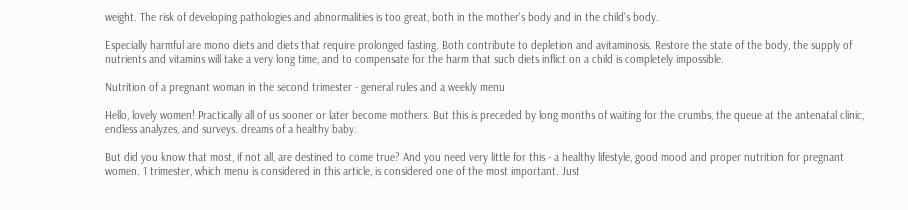weight. The risk of developing pathologies and abnormalities is too great, both in the mother's body and in the child's body.

Especially harmful are mono diets and diets that require prolonged fasting. Both contribute to depletion and avitaminosis. Restore the state of the body, the supply of nutrients and vitamins will take a very long time, and to compensate for the harm that such diets inflict on a child is completely impossible.

Nutrition of a pregnant woman in the second trimester - general rules and a weekly menu

Hello, lovely women! Practically all of us sooner or later become mothers. But this is preceded by long months of waiting for the crumbs, the queue at the antenatal clinic, endless analyzes, and surveys. dreams of a healthy baby.

But did you know that most, if not all, are destined to come true? And you need very little for this - a healthy lifestyle, good mood and proper nutrition for pregnant women. 1 trimester, which menu is considered in this article, is considered one of the most important. Just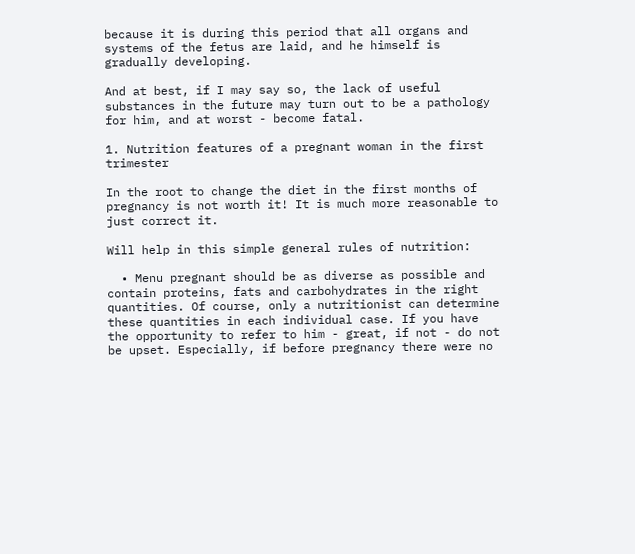because it is during this period that all organs and systems of the fetus are laid, and he himself is gradually developing.

And at best, if I may say so, the lack of useful substances in the future may turn out to be a pathology for him, and at worst - become fatal.

1. Nutrition features of a pregnant woman in the first trimester

In the root to change the diet in the first months of pregnancy is not worth it! It is much more reasonable to just correct it.

Will help in this simple general rules of nutrition:

  • Menu pregnant should be as diverse as possible and contain proteins, fats and carbohydrates in the right quantities. Of course, only a nutritionist can determine these quantities in each individual case. If you have the opportunity to refer to him - great, if not - do not be upset. Especially, if before pregnancy there were no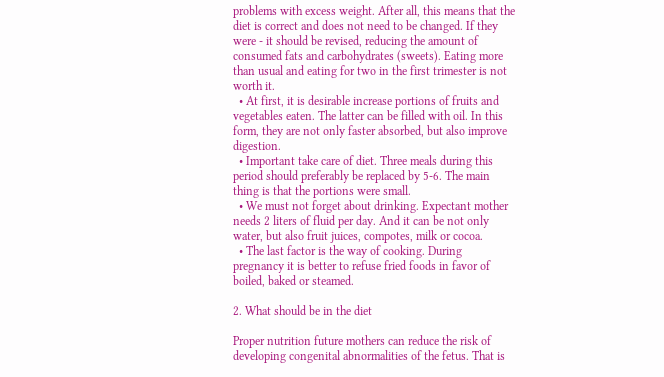problems with excess weight. After all, this means that the diet is correct and does not need to be changed. If they were - it should be revised, reducing the amount of consumed fats and carbohydrates (sweets). Eating more than usual and eating for two in the first trimester is not worth it.
  • At first, it is desirable increase portions of fruits and vegetables eaten. The latter can be filled with oil. In this form, they are not only faster absorbed, but also improve digestion.
  • Important take care of diet. Three meals during this period should preferably be replaced by 5-6. The main thing is that the portions were small.
  • We must not forget about drinking. Expectant mother needs 2 liters of fluid per day. And it can be not only water, but also fruit juices, compotes, milk or cocoa.
  • The last factor is the way of cooking. During pregnancy it is better to refuse fried foods in favor of boiled, baked or steamed.

2. What should be in the diet

Proper nutrition future mothers can reduce the risk of developing congenital abnormalities of the fetus. That is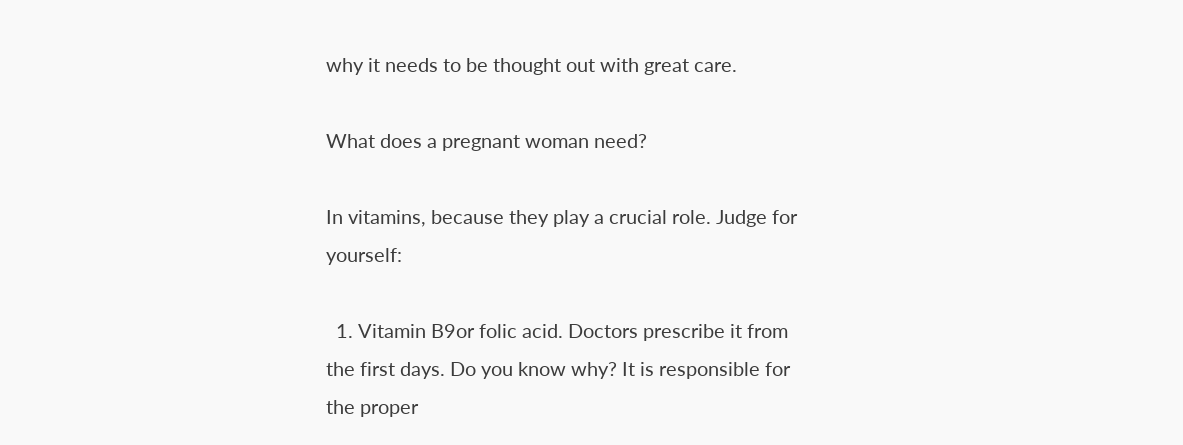why it needs to be thought out with great care.

What does a pregnant woman need?

In vitamins, because they play a crucial role. Judge for yourself:

  1. Vitamin B9or folic acid. Doctors prescribe it from the first days. Do you know why? It is responsible for the proper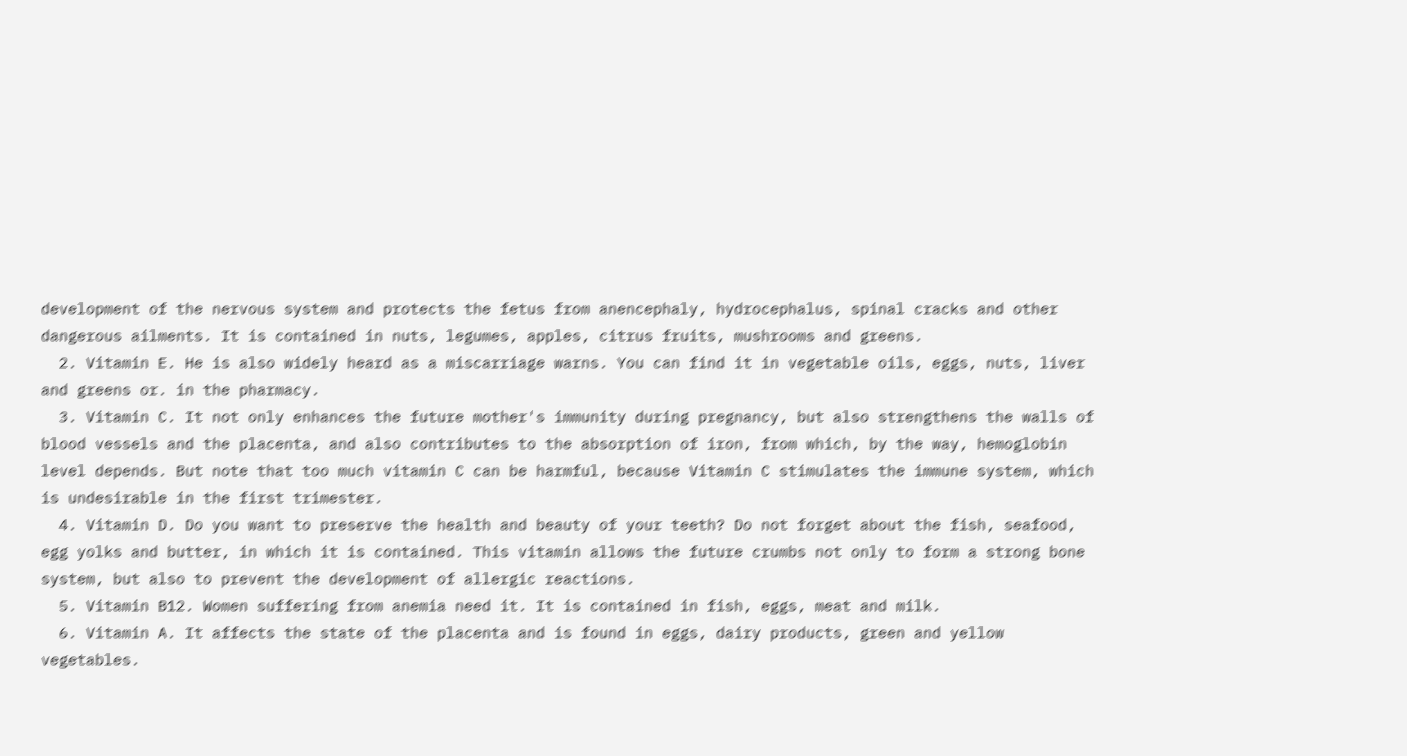development of the nervous system and protects the fetus from anencephaly, hydrocephalus, spinal cracks and other dangerous ailments. It is contained in nuts, legumes, apples, citrus fruits, mushrooms and greens.
  2. Vitamin E. He is also widely heard as a miscarriage warns. You can find it in vegetable oils, eggs, nuts, liver and greens or. in the pharmacy.
  3. Vitamin C. It not only enhances the future mother's immunity during pregnancy, but also strengthens the walls of blood vessels and the placenta, and also contributes to the absorption of iron, from which, by the way, hemoglobin level depends. But note that too much vitamin C can be harmful, because Vitamin C stimulates the immune system, which is undesirable in the first trimester.
  4. Vitamin D. Do you want to preserve the health and beauty of your teeth? Do not forget about the fish, seafood, egg yolks and butter, in which it is contained. This vitamin allows the future crumbs not only to form a strong bone system, but also to prevent the development of allergic reactions.
  5. Vitamin B12. Women suffering from anemia need it. It is contained in fish, eggs, meat and milk.
  6. Vitamin A. It affects the state of the placenta and is found in eggs, dairy products, green and yellow vegetables.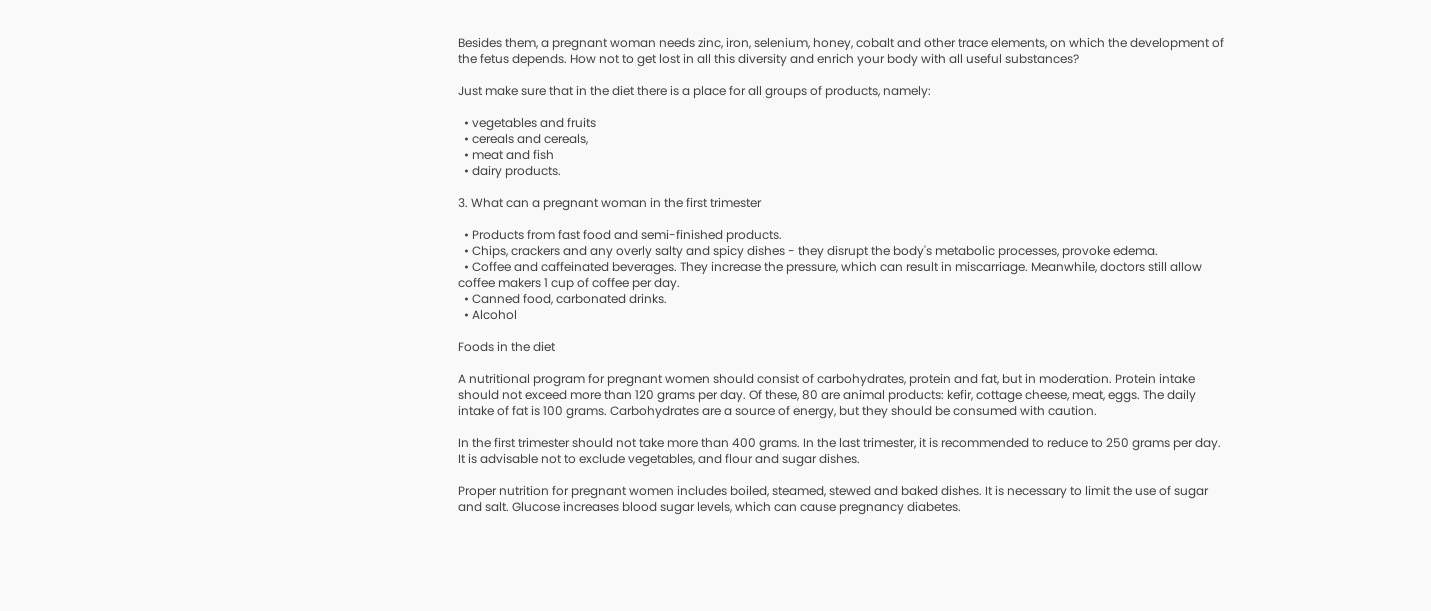Besides them, a pregnant woman needs zinc, iron, selenium, honey, cobalt and other trace elements, on which the development of the fetus depends. How not to get lost in all this diversity and enrich your body with all useful substances?

Just make sure that in the diet there is a place for all groups of products, namely:

  • vegetables and fruits
  • cereals and cereals,
  • meat and fish
  • dairy products.

3. What can a pregnant woman in the first trimester

  • Products from fast food and semi-finished products.
  • Chips, crackers and any overly salty and spicy dishes - they disrupt the body's metabolic processes, provoke edema.
  • Coffee and caffeinated beverages. They increase the pressure, which can result in miscarriage. Meanwhile, doctors still allow coffee makers 1 cup of coffee per day.
  • Canned food, carbonated drinks.
  • Alcohol

Foods in the diet

A nutritional program for pregnant women should consist of carbohydrates, protein and fat, but in moderation. Protein intake should not exceed more than 120 grams per day. Of these, 80 are animal products: kefir, cottage cheese, meat, eggs. The daily intake of fat is 100 grams. Carbohydrates are a source of energy, but they should be consumed with caution.

In the first trimester should not take more than 400 grams. In the last trimester, it is recommended to reduce to 250 grams per day. It is advisable not to exclude vegetables, and flour and sugar dishes.

Proper nutrition for pregnant women includes boiled, steamed, stewed and baked dishes. It is necessary to limit the use of sugar and salt. Glucose increases blood sugar levels, which can cause pregnancy diabetes.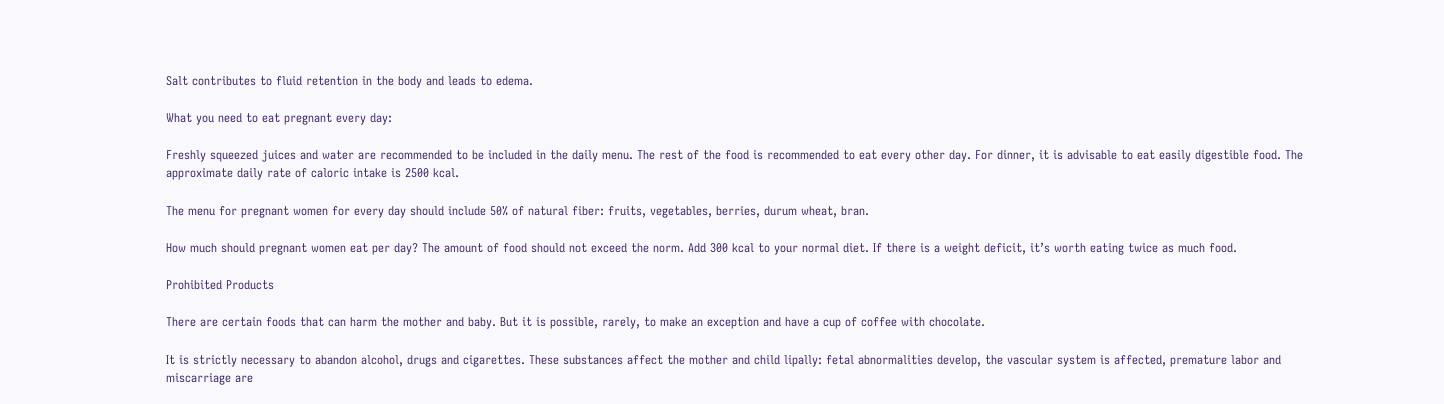Salt contributes to fluid retention in the body and leads to edema.

What you need to eat pregnant every day:

Freshly squeezed juices and water are recommended to be included in the daily menu. The rest of the food is recommended to eat every other day. For dinner, it is advisable to eat easily digestible food. The approximate daily rate of caloric intake is 2500 kcal.

The menu for pregnant women for every day should include 50% of natural fiber: fruits, vegetables, berries, durum wheat, bran.

How much should pregnant women eat per day? The amount of food should not exceed the norm. Add 300 kcal to your normal diet. If there is a weight deficit, it’s worth eating twice as much food.

Prohibited Products

There are certain foods that can harm the mother and baby. But it is possible, rarely, to make an exception and have a cup of coffee with chocolate.

It is strictly necessary to abandon alcohol, drugs and cigarettes. These substances affect the mother and child lipally: fetal abnormalities develop, the vascular system is affected, premature labor and miscarriage are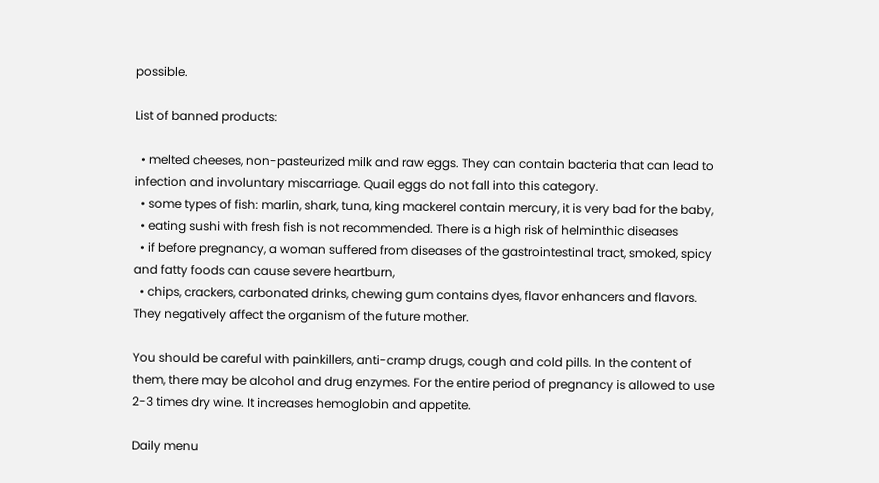possible.

List of banned products:

  • melted cheeses, non-pasteurized milk and raw eggs. They can contain bacteria that can lead to infection and involuntary miscarriage. Quail eggs do not fall into this category.
  • some types of fish: marlin, shark, tuna, king mackerel contain mercury, it is very bad for the baby,
  • eating sushi with fresh fish is not recommended. There is a high risk of helminthic diseases
  • if before pregnancy, a woman suffered from diseases of the gastrointestinal tract, smoked, spicy and fatty foods can cause severe heartburn,
  • chips, crackers, carbonated drinks, chewing gum contains dyes, flavor enhancers and flavors. They negatively affect the organism of the future mother.

You should be careful with painkillers, anti-cramp drugs, cough and cold pills. In the content of them, there may be alcohol and drug enzymes. For the entire period of pregnancy is allowed to use 2-3 times dry wine. It increases hemoglobin and appetite.

Daily menu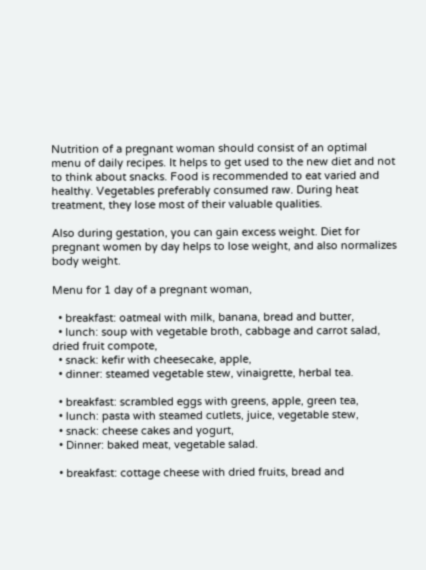Nutrition of a pregnant woman should consist of an optimal menu of daily recipes. It helps to get used to the new diet and not to think about snacks. Food is recommended to eat varied and healthy. Vegetables preferably consumed raw. During heat treatment, they lose most of their valuable qualities.

Also during gestation, you can gain excess weight. Diet for pregnant women by day helps to lose weight, and also normalizes body weight.

Menu for 1 day of a pregnant woman,

  • breakfast: oatmeal with milk, banana, bread and butter,
  • lunch: soup with vegetable broth, cabbage and carrot salad, dried fruit compote,
  • snack: kefir with cheesecake, apple,
  • dinner: steamed vegetable stew, vinaigrette, herbal tea.

  • breakfast: scrambled eggs with greens, apple, green tea,
  • lunch: pasta with steamed cutlets, juice, vegetable stew,
  • snack: cheese cakes and yogurt,
  • Dinner: baked meat, vegetable salad.

  • breakfast: cottage cheese with dried fruits, bread and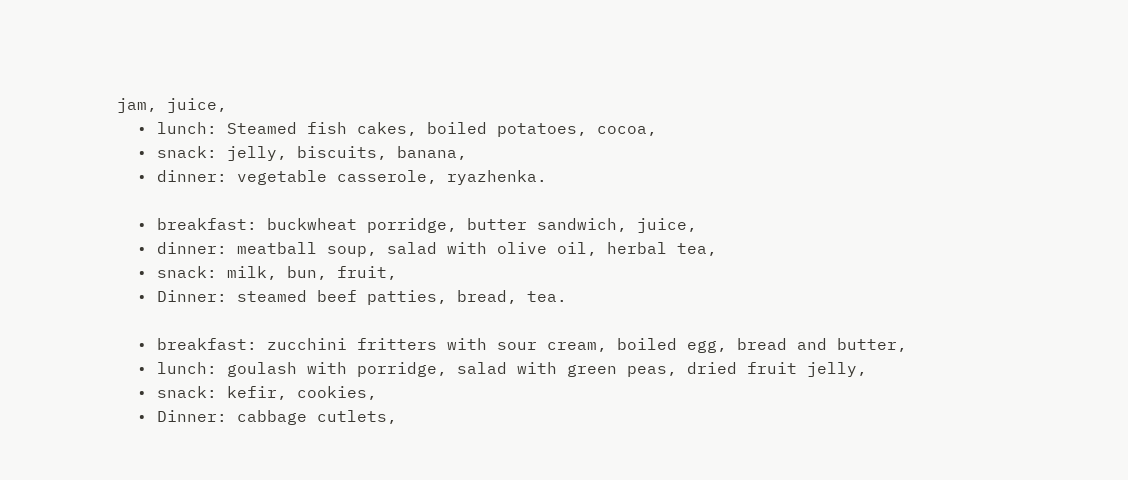jam, juice,
  • lunch: Steamed fish cakes, boiled potatoes, cocoa,
  • snack: jelly, biscuits, banana,
  • dinner: vegetable casserole, ryazhenka.

  • breakfast: buckwheat porridge, butter sandwich, juice,
  • dinner: meatball soup, salad with olive oil, herbal tea,
  • snack: milk, bun, fruit,
  • Dinner: steamed beef patties, bread, tea.

  • breakfast: zucchini fritters with sour cream, boiled egg, bread and butter,
  • lunch: goulash with porridge, salad with green peas, dried fruit jelly,
  • snack: kefir, cookies,
  • Dinner: cabbage cutlets,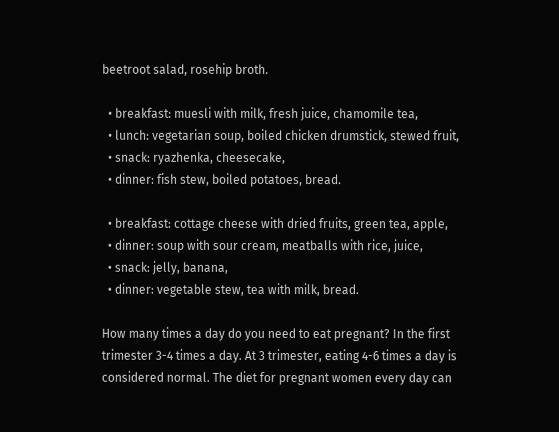beetroot salad, rosehip broth.

  • breakfast: muesli with milk, fresh juice, chamomile tea,
  • lunch: vegetarian soup, boiled chicken drumstick, stewed fruit,
  • snack: ryazhenka, cheesecake,
  • dinner: fish stew, boiled potatoes, bread.

  • breakfast: cottage cheese with dried fruits, green tea, apple,
  • dinner: soup with sour cream, meatballs with rice, juice,
  • snack: jelly, banana,
  • dinner: vegetable stew, tea with milk, bread.

How many times a day do you need to eat pregnant? In the first trimester 3-4 times a day. At 3 trimester, eating 4-6 times a day is considered normal. The diet for pregnant women every day can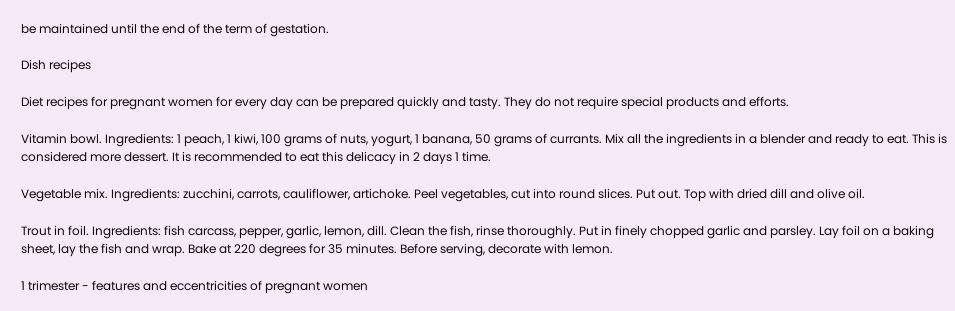be maintained until the end of the term of gestation.

Dish recipes

Diet recipes for pregnant women for every day can be prepared quickly and tasty. They do not require special products and efforts.

Vitamin bowl. Ingredients: 1 peach, 1 kiwi, 100 grams of nuts, yogurt, 1 banana, 50 grams of currants. Mix all the ingredients in a blender and ready to eat. This is considered more dessert. It is recommended to eat this delicacy in 2 days 1 time.

Vegetable mix. Ingredients: zucchini, carrots, cauliflower, artichoke. Peel vegetables, cut into round slices. Put out. Top with dried dill and olive oil.

Trout in foil. Ingredients: fish carcass, pepper, garlic, lemon, dill. Clean the fish, rinse thoroughly. Put in finely chopped garlic and parsley. Lay foil on a baking sheet, lay the fish and wrap. Bake at 220 degrees for 35 minutes. Before serving, decorate with lemon.

1 trimester - features and eccentricities of pregnant women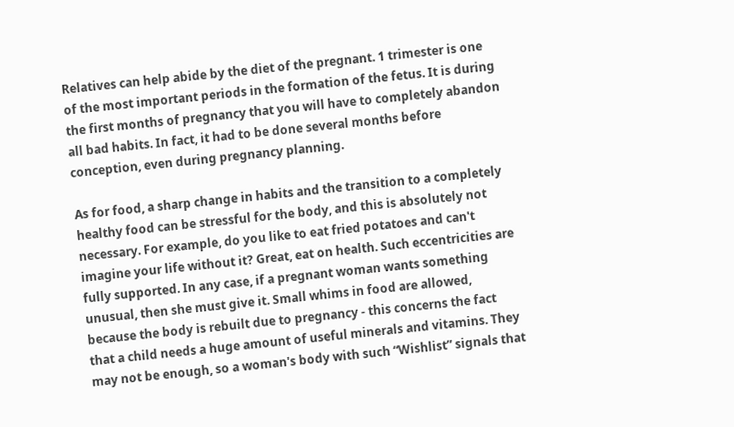Relatives can help abide by the diet of the pregnant. 1 trimester is one of the most important periods in the formation of the fetus. It is during the first months of pregnancy that you will have to completely abandon all bad habits. In fact, it had to be done several months before conception, even during pregnancy planning.

As for food, a sharp change in habits and the transition to a completely healthy food can be stressful for the body, and this is absolutely not necessary. For example, do you like to eat fried potatoes and can't imagine your life without it? Great, eat on health. Such eccentricities are fully supported. In any case, if a pregnant woman wants something unusual, then she must give it. Small whims in food are allowed, because the body is rebuilt due to pregnancy - this concerns the fact that a child needs a huge amount of useful minerals and vitamins. They may not be enough, so a woman's body with such “Wishlist” signals that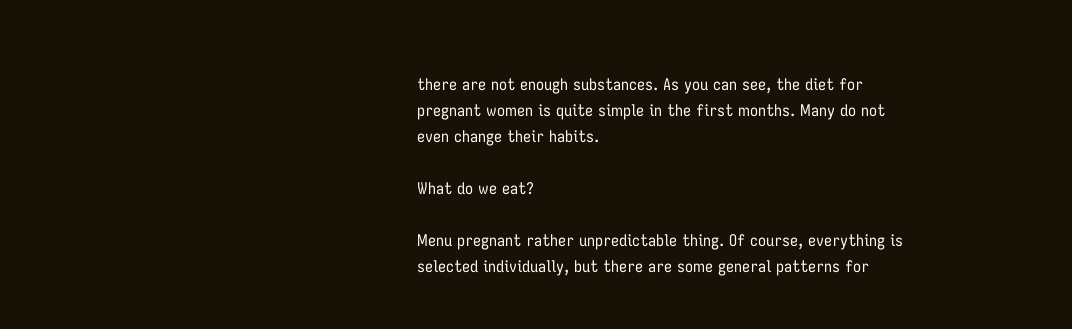there are not enough substances. As you can see, the diet for pregnant women is quite simple in the first months. Many do not even change their habits.

What do we eat?

Menu pregnant rather unpredictable thing. Of course, everything is selected individually, but there are some general patterns for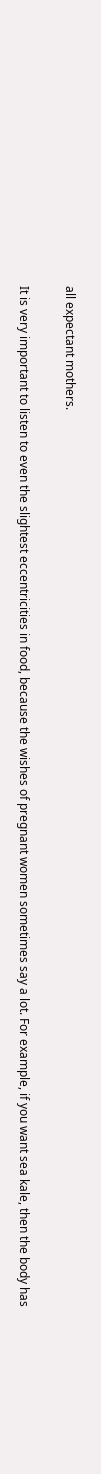all expectant mothers.

It is very important to listen to even the slightest eccentricities in food, because the wishes of pregnant women sometimes say a lot. For example, if you want sea kale, then the body has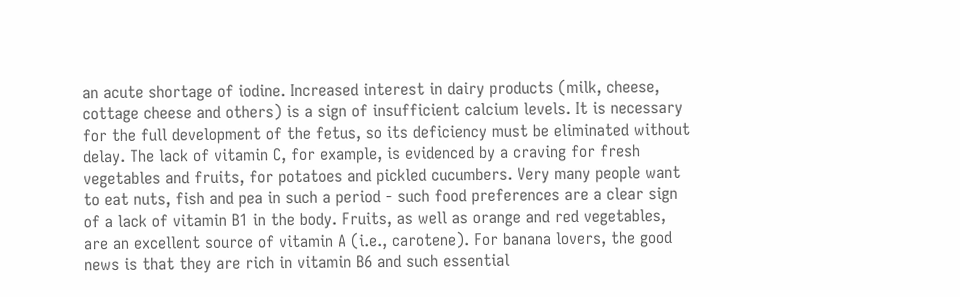an acute shortage of iodine. Increased interest in dairy products (milk, cheese, cottage cheese and others) is a sign of insufficient calcium levels. It is necessary for the full development of the fetus, so its deficiency must be eliminated without delay. The lack of vitamin C, for example, is evidenced by a craving for fresh vegetables and fruits, for potatoes and pickled cucumbers. Very many people want to eat nuts, fish and pea in such a period - such food preferences are a clear sign of a lack of vitamin B1 in the body. Fruits, as well as orange and red vegetables, are an excellent source of vitamin A (i.e., carotene). For banana lovers, the good news is that they are rich in vitamin B6 and such essential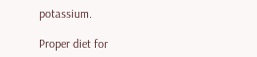potassium.

Proper diet for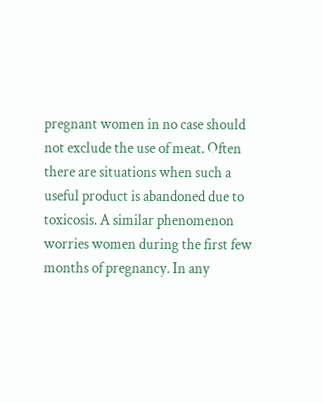pregnant women in no case should not exclude the use of meat. Often there are situations when such a useful product is abandoned due to toxicosis. A similar phenomenon worries women during the first few months of pregnancy. In any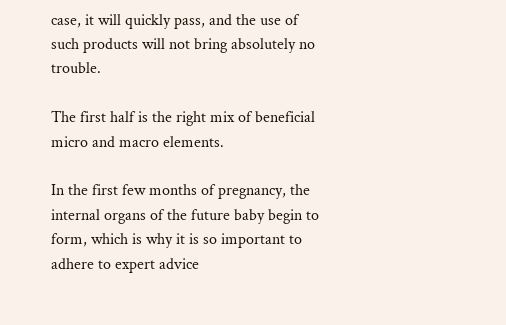case, it will quickly pass, and the use of such products will not bring absolutely no trouble.

The first half is the right mix of beneficial micro and macro elements.

In the first few months of pregnancy, the internal organs of the future baby begin to form, which is why it is so important to adhere to expert advice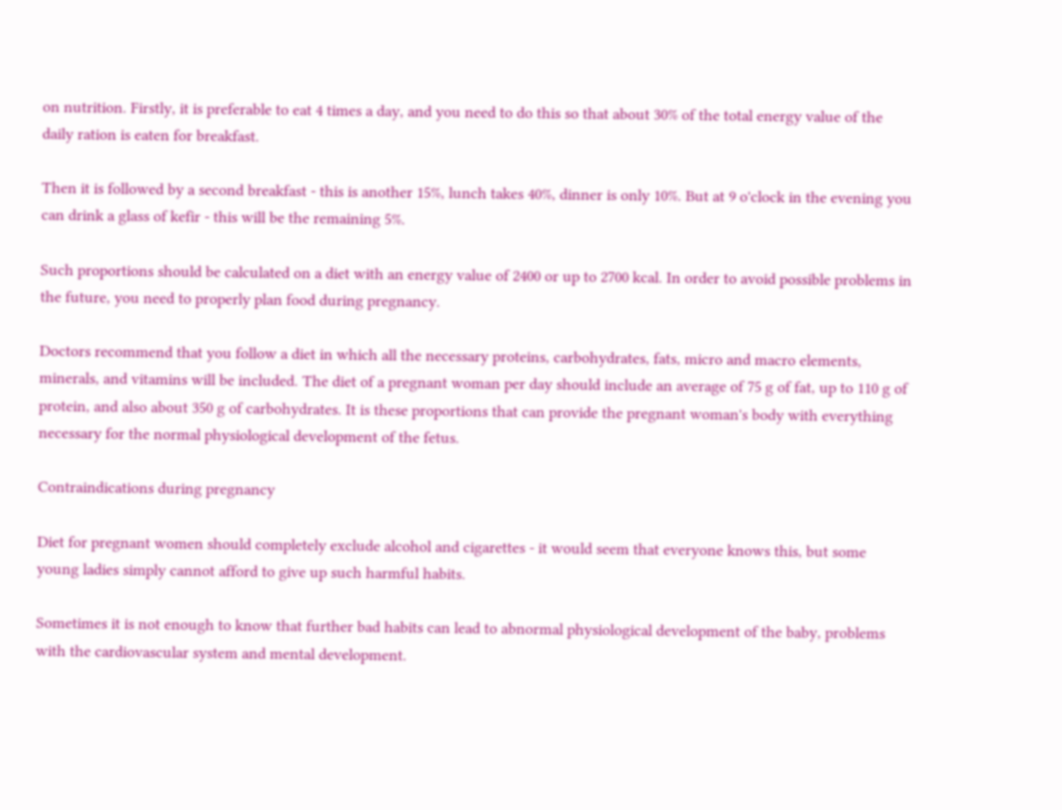on nutrition. Firstly, it is preferable to eat 4 times a day, and you need to do this so that about 30% of the total energy value of the daily ration is eaten for breakfast.

Then it is followed by a second breakfast - this is another 15%, lunch takes 40%, dinner is only 10%. But at 9 o'clock in the evening you can drink a glass of kefir - this will be the remaining 5%.

Such proportions should be calculated on a diet with an energy value of 2400 or up to 2700 kcal. In order to avoid possible problems in the future, you need to properly plan food during pregnancy.

Doctors recommend that you follow a diet in which all the necessary proteins, carbohydrates, fats, micro and macro elements, minerals, and vitamins will be included. The diet of a pregnant woman per day should include an average of 75 g of fat, up to 110 g of protein, and also about 350 g of carbohydrates. It is these proportions that can provide the pregnant woman's body with everything necessary for the normal physiological development of the fetus.

Contraindications during pregnancy

Diet for pregnant women should completely exclude alcohol and cigarettes - it would seem that everyone knows this, but some young ladies simply cannot afford to give up such harmful habits.

Sometimes it is not enough to know that further bad habits can lead to abnormal physiological development of the baby, problems with the cardiovascular system and mental development.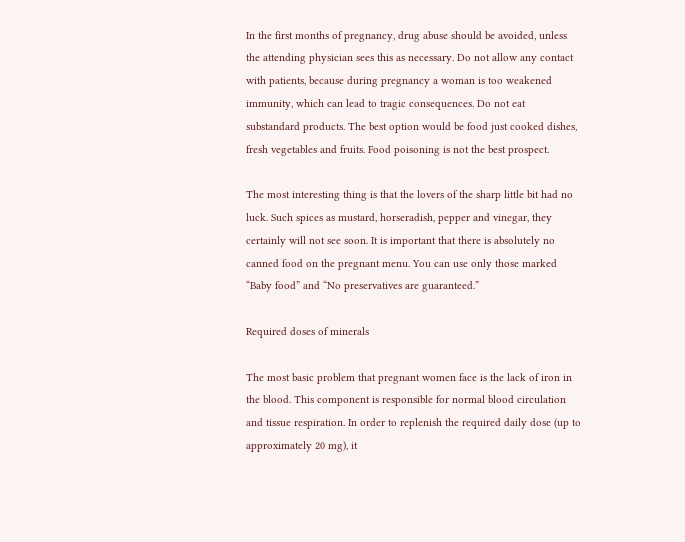In the first months of pregnancy, drug abuse should be avoided, unless the attending physician sees this as necessary. Do not allow any contact with patients, because during pregnancy a woman is too weakened immunity, which can lead to tragic consequences. Do not eat substandard products. The best option would be food just cooked dishes, fresh vegetables and fruits. Food poisoning is not the best prospect.

The most interesting thing is that the lovers of the sharp little bit had no luck. Such spices as mustard, horseradish, pepper and vinegar, they certainly will not see soon. It is important that there is absolutely no canned food on the pregnant menu. You can use only those marked “Baby food” and “No preservatives are guaranteed.”

Required doses of minerals

The most basic problem that pregnant women face is the lack of iron in the blood. This component is responsible for normal blood circulation and tissue respiration. In order to replenish the required daily dose (up to approximately 20 mg), it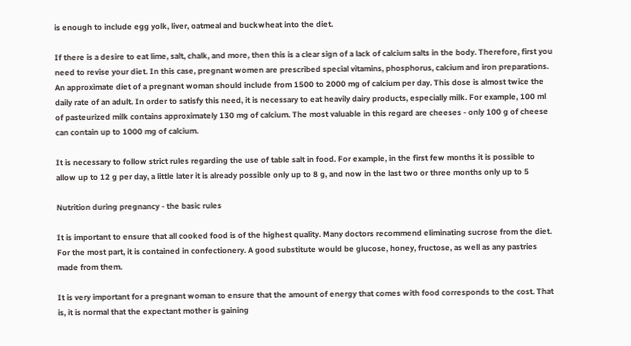is enough to include egg yolk, liver, oatmeal and buckwheat into the diet.

If there is a desire to eat lime, salt, chalk, and more, then this is a clear sign of a lack of calcium salts in the body. Therefore, first you need to revise your diet. In this case, pregnant women are prescribed special vitamins, phosphorus, calcium and iron preparations. An approximate diet of a pregnant woman should include from 1500 to 2000 mg of calcium per day. This dose is almost twice the daily rate of an adult. In order to satisfy this need, it is necessary to eat heavily dairy products, especially milk. For example, 100 ml of pasteurized milk contains approximately 130 mg of calcium. The most valuable in this regard are cheeses - only 100 g of cheese can contain up to 1000 mg of calcium.

It is necessary to follow strict rules regarding the use of table salt in food. For example, in the first few months it is possible to allow up to 12 g per day, a little later it is already possible only up to 8 g, and now in the last two or three months only up to 5

Nutrition during pregnancy - the basic rules

It is important to ensure that all cooked food is of the highest quality. Many doctors recommend eliminating sucrose from the diet. For the most part, it is contained in confectionery. A good substitute would be glucose, honey, fructose, as well as any pastries made from them.

It is very important for a pregnant woman to ensure that the amount of energy that comes with food corresponds to the cost. That is, it is normal that the expectant mother is gaining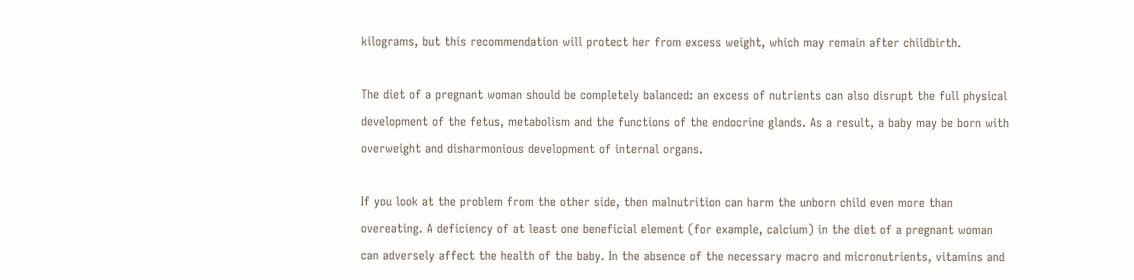kilograms, but this recommendation will protect her from excess weight, which may remain after childbirth.

The diet of a pregnant woman should be completely balanced: an excess of nutrients can also disrupt the full physical development of the fetus, metabolism and the functions of the endocrine glands. As a result, a baby may be born with overweight and disharmonious development of internal organs.

If you look at the problem from the other side, then malnutrition can harm the unborn child even more than overeating. A deficiency of at least one beneficial element (for example, calcium) in the diet of a pregnant woman can adversely affect the health of the baby. In the absence of the necessary macro and micronutrients, vitamins and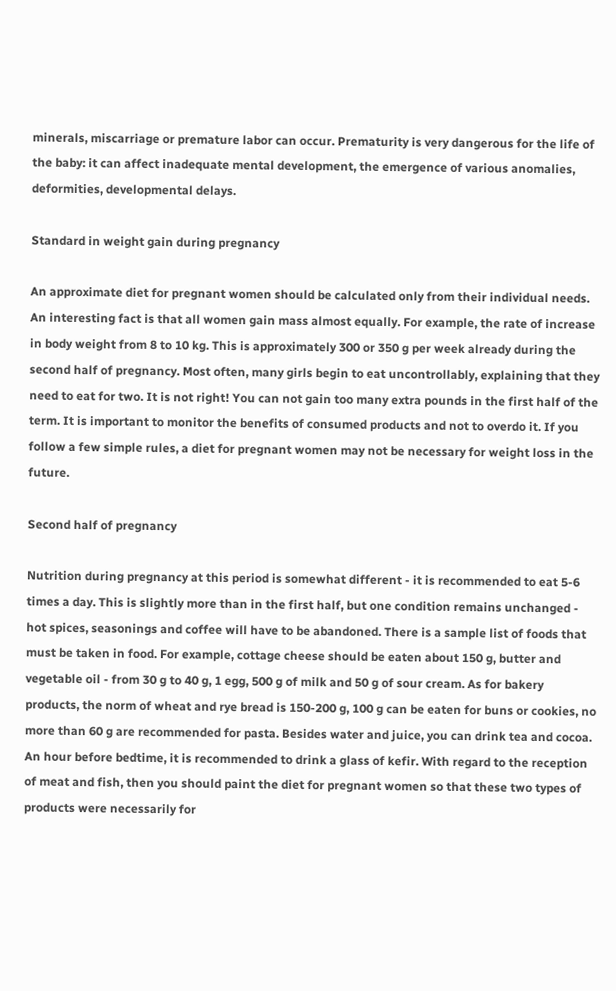minerals, miscarriage or premature labor can occur. Prematurity is very dangerous for the life of the baby: it can affect inadequate mental development, the emergence of various anomalies, deformities, developmental delays.

Standard in weight gain during pregnancy

An approximate diet for pregnant women should be calculated only from their individual needs. An interesting fact is that all women gain mass almost equally. For example, the rate of increase in body weight from 8 to 10 kg. This is approximately 300 or 350 g per week already during the second half of pregnancy. Most often, many girls begin to eat uncontrollably, explaining that they need to eat for two. It is not right! You can not gain too many extra pounds in the first half of the term. It is important to monitor the benefits of consumed products and not to overdo it. If you follow a few simple rules, a diet for pregnant women may not be necessary for weight loss in the future.

Second half of pregnancy

Nutrition during pregnancy at this period is somewhat different - it is recommended to eat 5-6 times a day. This is slightly more than in the first half, but one condition remains unchanged - hot spices, seasonings and coffee will have to be abandoned. There is a sample list of foods that must be taken in food. For example, cottage cheese should be eaten about 150 g, butter and vegetable oil - from 30 g to 40 g, 1 egg, 500 g of milk and 50 g of sour cream. As for bakery products, the norm of wheat and rye bread is 150-200 g, 100 g can be eaten for buns or cookies, no more than 60 g are recommended for pasta. Besides water and juice, you can drink tea and cocoa.
An hour before bedtime, it is recommended to drink a glass of kefir. With regard to the reception of meat and fish, then you should paint the diet for pregnant women so that these two types of products were necessarily for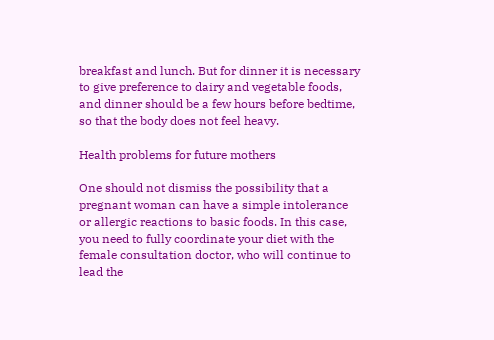breakfast and lunch. But for dinner it is necessary to give preference to dairy and vegetable foods, and dinner should be a few hours before bedtime, so that the body does not feel heavy.

Health problems for future mothers

One should not dismiss the possibility that a pregnant woman can have a simple intolerance or allergic reactions to basic foods. In this case, you need to fully coordinate your diet with the female consultation doctor, who will continue to lead the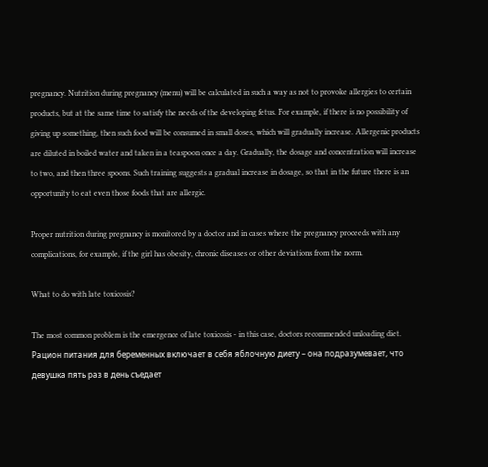pregnancy. Nutrition during pregnancy (menu) will be calculated in such a way as not to provoke allergies to certain products, but at the same time to satisfy the needs of the developing fetus. For example, if there is no possibility of giving up something, then such food will be consumed in small doses, which will gradually increase. Allergenic products are diluted in boiled water and taken in a teaspoon once a day. Gradually, the dosage and concentration will increase to two, and then three spoons. Such training suggests a gradual increase in dosage, so that in the future there is an opportunity to eat even those foods that are allergic.

Proper nutrition during pregnancy is monitored by a doctor and in cases where the pregnancy proceeds with any complications, for example, if the girl has obesity, chronic diseases or other deviations from the norm.

What to do with late toxicosis?

The most common problem is the emergence of late toxicosis - in this case, doctors recommended unloading diet. Рацион питания для беременных включает в себя яблочную диету – она подразумевает, что девушка пять раз в день съедает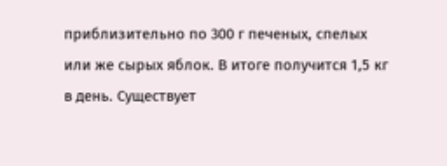приблизительно по 300 г печеных, спелых или же сырых яблок. В итоге получится 1,5 кг в день. Существует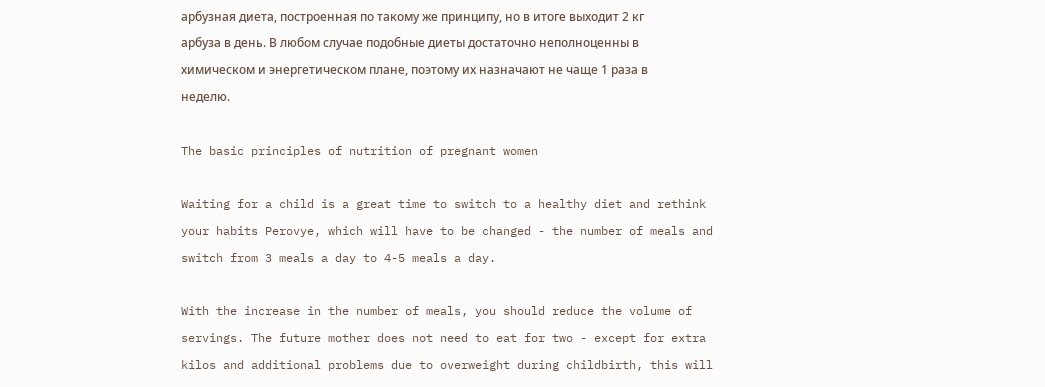арбузная диета, построенная по такому же принципу, но в итоге выходит 2 кг арбуза в день. В любом случае подобные диеты достаточно неполноценны в химическом и энергетическом плане, поэтому их назначают не чаще 1 раза в неделю.

The basic principles of nutrition of pregnant women

Waiting for a child is a great time to switch to a healthy diet and rethink your habits Perovye, which will have to be changed - the number of meals and switch from 3 meals a day to 4-5 meals a day.

With the increase in the number of meals, you should reduce the volume of servings. The future mother does not need to eat for two - except for extra kilos and additional problems due to overweight during childbirth, this will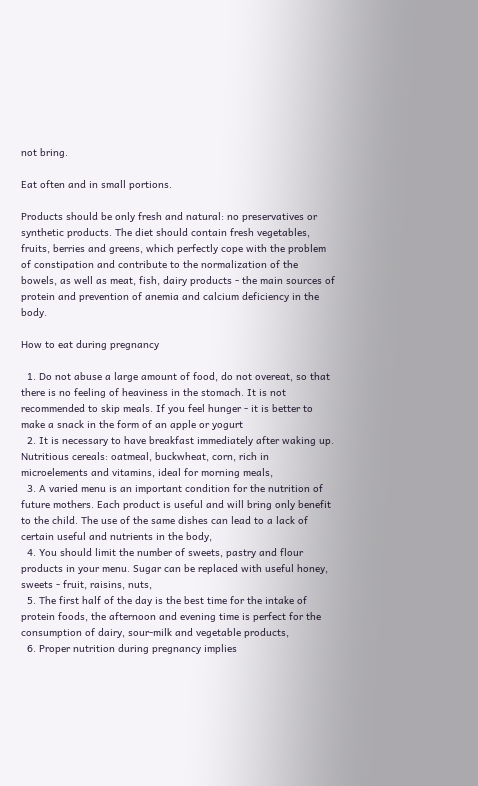not bring.

Eat often and in small portions.

Products should be only fresh and natural: no preservatives or synthetic products. The diet should contain fresh vegetables, fruits, berries and greens, which perfectly cope with the problem of constipation and contribute to the normalization of the bowels, as well as meat, fish, dairy products - the main sources of protein and prevention of anemia and calcium deficiency in the body.

How to eat during pregnancy

  1. Do not abuse a large amount of food, do not overeat, so that there is no feeling of heaviness in the stomach. It is not recommended to skip meals. If you feel hunger - it is better to make a snack in the form of an apple or yogurt
  2. It is necessary to have breakfast immediately after waking up. Nutritious cereals: oatmeal, buckwheat, corn, rich in microelements and vitamins, ideal for morning meals,
  3. A varied menu is an important condition for the nutrition of future mothers. Each product is useful and will bring only benefit to the child. The use of the same dishes can lead to a lack of certain useful and nutrients in the body,
  4. You should limit the number of sweets, pastry and flour products in your menu. Sugar can be replaced with useful honey, sweets - fruit, raisins, nuts,
  5. The first half of the day is the best time for the intake of protein foods, the afternoon and evening time is perfect for the consumption of dairy, sour-milk and vegetable products,
  6. Proper nutrition during pregnancy implies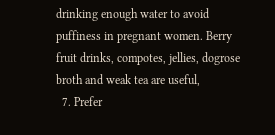drinking enough water to avoid puffiness in pregnant women. Berry fruit drinks, compotes, jellies, dogrose broth and weak tea are useful,
  7. Prefer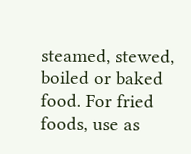steamed, stewed, boiled or baked food. For fried foods, use as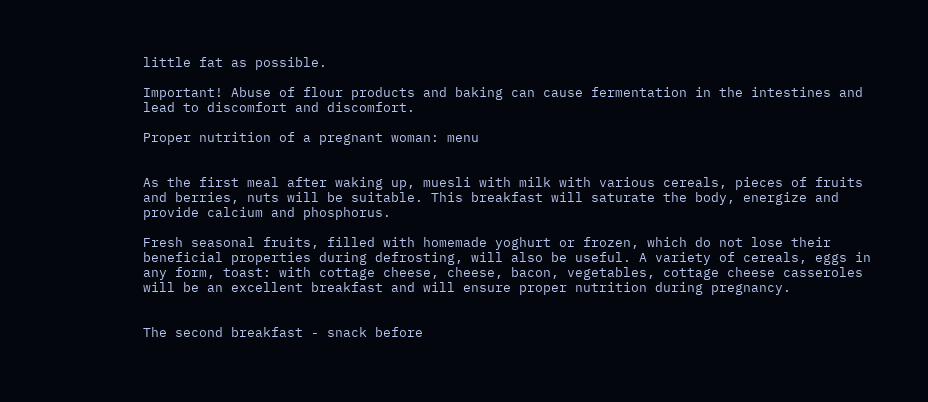little fat as possible.

Important! Abuse of flour products and baking can cause fermentation in the intestines and lead to discomfort and discomfort.

Proper nutrition of a pregnant woman: menu


As the first meal after waking up, muesli with milk with various cereals, pieces of fruits and berries, nuts will be suitable. This breakfast will saturate the body, energize and provide calcium and phosphorus.

Fresh seasonal fruits, filled with homemade yoghurt or frozen, which do not lose their beneficial properties during defrosting, will also be useful. A variety of cereals, eggs in any form, toast: with cottage cheese, cheese, bacon, vegetables, cottage cheese casseroles will be an excellent breakfast and will ensure proper nutrition during pregnancy.


The second breakfast - snack before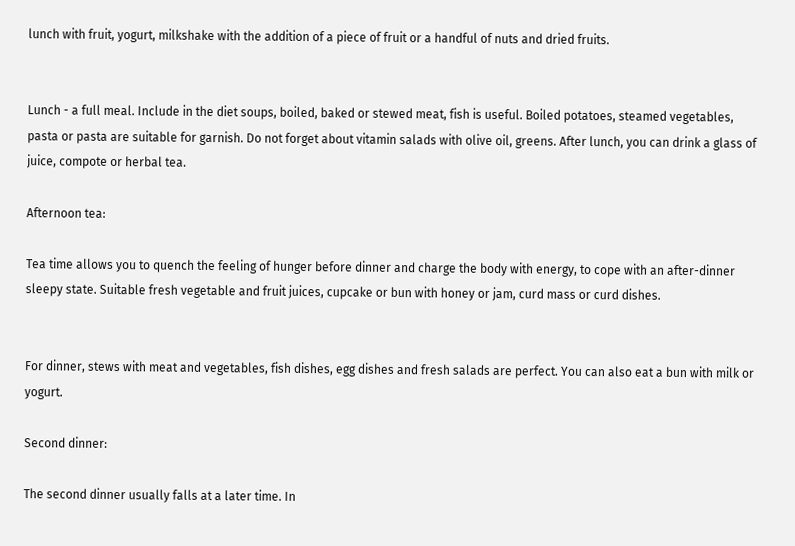lunch with fruit, yogurt, milkshake with the addition of a piece of fruit or a handful of nuts and dried fruits.


Lunch - a full meal. Include in the diet soups, boiled, baked or stewed meat, fish is useful. Boiled potatoes, steamed vegetables, pasta or pasta are suitable for garnish. Do not forget about vitamin salads with olive oil, greens. After lunch, you can drink a glass of juice, compote or herbal tea.

Afternoon tea:

Tea time allows you to quench the feeling of hunger before dinner and charge the body with energy, to cope with an after-dinner sleepy state. Suitable fresh vegetable and fruit juices, cupcake or bun with honey or jam, curd mass or curd dishes.


For dinner, stews with meat and vegetables, fish dishes, egg dishes and fresh salads are perfect. You can also eat a bun with milk or yogurt.

Second dinner:

The second dinner usually falls at a later time. In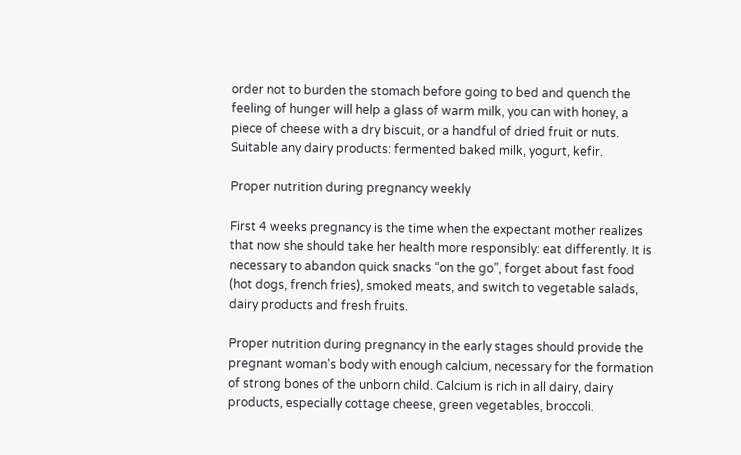order not to burden the stomach before going to bed and quench the feeling of hunger will help a glass of warm milk, you can with honey, a piece of cheese with a dry biscuit, or a handful of dried fruit or nuts. Suitable any dairy products: fermented baked milk, yogurt, kefir.

Proper nutrition during pregnancy weekly

First 4 weeks pregnancy is the time when the expectant mother realizes that now she should take her health more responsibly: eat differently. It is necessary to abandon quick snacks “on the go”, forget about fast food (hot dogs, french fries), smoked meats, and switch to vegetable salads, dairy products and fresh fruits.

Proper nutrition during pregnancy in the early stages should provide the pregnant woman's body with enough calcium, necessary for the formation of strong bones of the unborn child. Calcium is rich in all dairy, dairy products, especially cottage cheese, green vegetables, broccoli.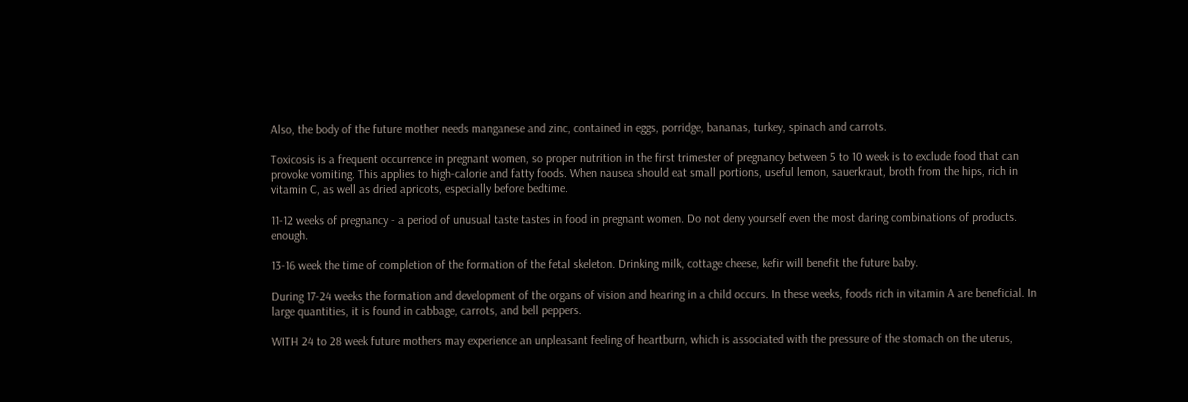Also, the body of the future mother needs manganese and zinc, contained in eggs, porridge, bananas, turkey, spinach and carrots.

Toxicosis is a frequent occurrence in pregnant women, so proper nutrition in the first trimester of pregnancy between 5 to 10 week is to exclude food that can provoke vomiting. This applies to high-calorie and fatty foods. When nausea should eat small portions, useful lemon, sauerkraut, broth from the hips, rich in vitamin C, as well as dried apricots, especially before bedtime.

11-12 weeks of pregnancy - a period of unusual taste tastes in food in pregnant women. Do not deny yourself even the most daring combinations of products. enough.

13-16 week the time of completion of the formation of the fetal skeleton. Drinking milk, cottage cheese, kefir will benefit the future baby.

During 17-24 weeks the formation and development of the organs of vision and hearing in a child occurs. In these weeks, foods rich in vitamin A are beneficial. In large quantities, it is found in cabbage, carrots, and bell peppers.

WITH 24 to 28 week future mothers may experience an unpleasant feeling of heartburn, which is associated with the pressure of the stomach on the uterus,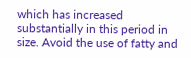which has increased substantially in this period in size. Avoid the use of fatty and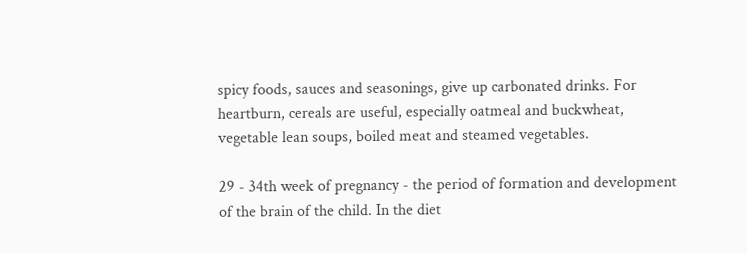spicy foods, sauces and seasonings, give up carbonated drinks. For heartburn, cereals are useful, especially oatmeal and buckwheat, vegetable lean soups, boiled meat and steamed vegetables.

29 - 34th week of pregnancy - the period of formation and development of the brain of the child. In the diet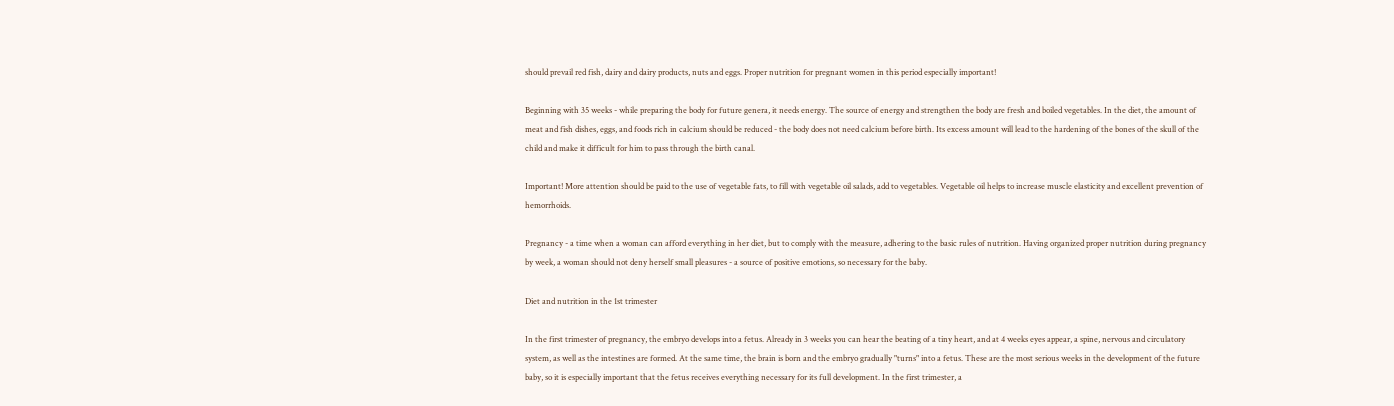should prevail red fish, dairy and dairy products, nuts and eggs. Proper nutrition for pregnant women in this period especially important!

Beginning with 35 weeks - while preparing the body for future genera, it needs energy. The source of energy and strengthen the body are fresh and boiled vegetables. In the diet, the amount of meat and fish dishes, eggs, and foods rich in calcium should be reduced - the body does not need calcium before birth. Its excess amount will lead to the hardening of the bones of the skull of the child and make it difficult for him to pass through the birth canal.

Important! More attention should be paid to the use of vegetable fats, to fill with vegetable oil salads, add to vegetables. Vegetable oil helps to increase muscle elasticity and excellent prevention of hemorrhoids.

Pregnancy - a time when a woman can afford everything in her diet, but to comply with the measure, adhering to the basic rules of nutrition. Having organized proper nutrition during pregnancy by week, a woman should not deny herself small pleasures - a source of positive emotions, so necessary for the baby.

Diet and nutrition in the 1st trimester

In the first trimester of pregnancy, the embryo develops into a fetus. Already in 3 weeks you can hear the beating of a tiny heart, and at 4 weeks eyes appear, a spine, nervous and circulatory system, as well as the intestines are formed. At the same time, the brain is born and the embryo gradually "turns" into a fetus. These are the most serious weeks in the development of the future baby, so it is especially important that the fetus receives everything necessary for its full development. In the first trimester, a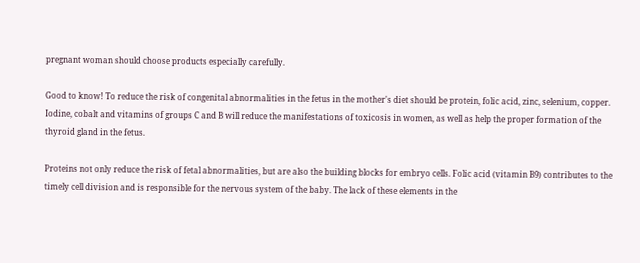pregnant woman should choose products especially carefully.

Good to know! To reduce the risk of congenital abnormalities in the fetus in the mother's diet should be protein, folic acid, zinc, selenium, copper. Iodine, cobalt and vitamins of groups C and B will reduce the manifestations of toxicosis in women, as well as help the proper formation of the thyroid gland in the fetus.

Proteins not only reduce the risk of fetal abnormalities, but are also the building blocks for embryo cells. Folic acid (vitamin B9) contributes to the timely cell division and is responsible for the nervous system of the baby. The lack of these elements in the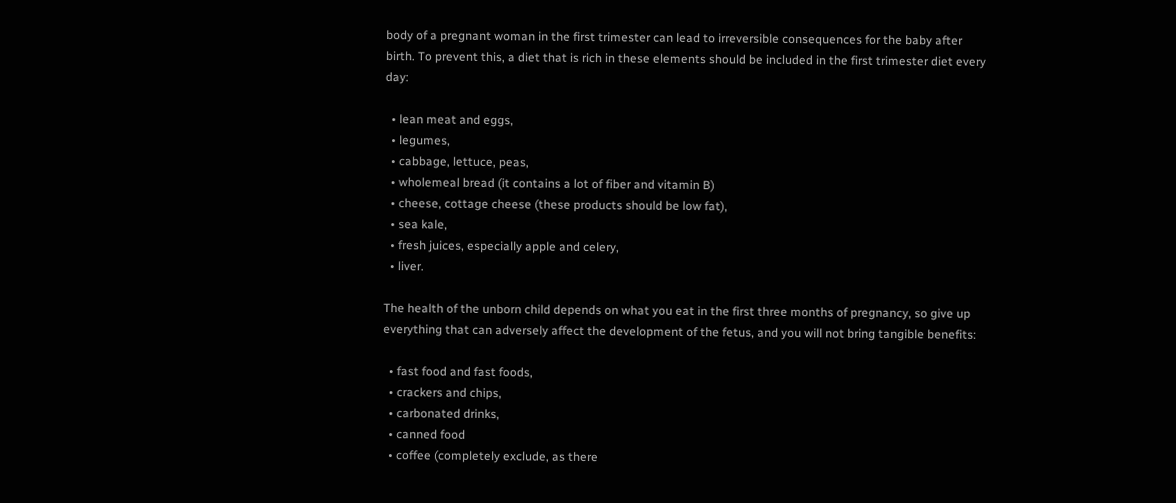body of a pregnant woman in the first trimester can lead to irreversible consequences for the baby after birth. To prevent this, a diet that is rich in these elements should be included in the first trimester diet every day:

  • lean meat and eggs,
  • legumes,
  • cabbage, lettuce, peas,
  • wholemeal bread (it contains a lot of fiber and vitamin B)
  • cheese, cottage cheese (these products should be low fat),
  • sea kale,
  • fresh juices, especially apple and celery,
  • liver.

The health of the unborn child depends on what you eat in the first three months of pregnancy, so give up everything that can adversely affect the development of the fetus, and you will not bring tangible benefits:

  • fast food and fast foods,
  • crackers and chips,
  • carbonated drinks,
  • canned food
  • coffee (completely exclude, as there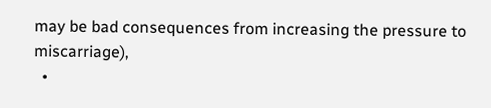may be bad consequences from increasing the pressure to miscarriage),
  •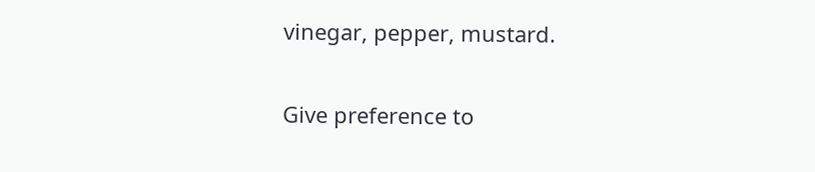vinegar, pepper, mustard.

Give preference to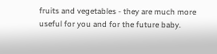fruits and vegetables - they are much more useful for you and for the future baby.